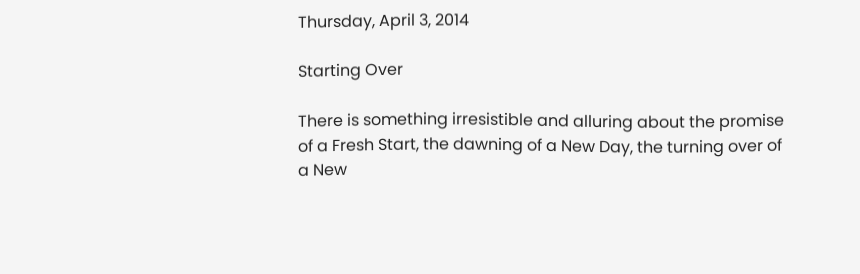Thursday, April 3, 2014

Starting Over

There is something irresistible and alluring about the promise of a Fresh Start, the dawning of a New Day, the turning over of a New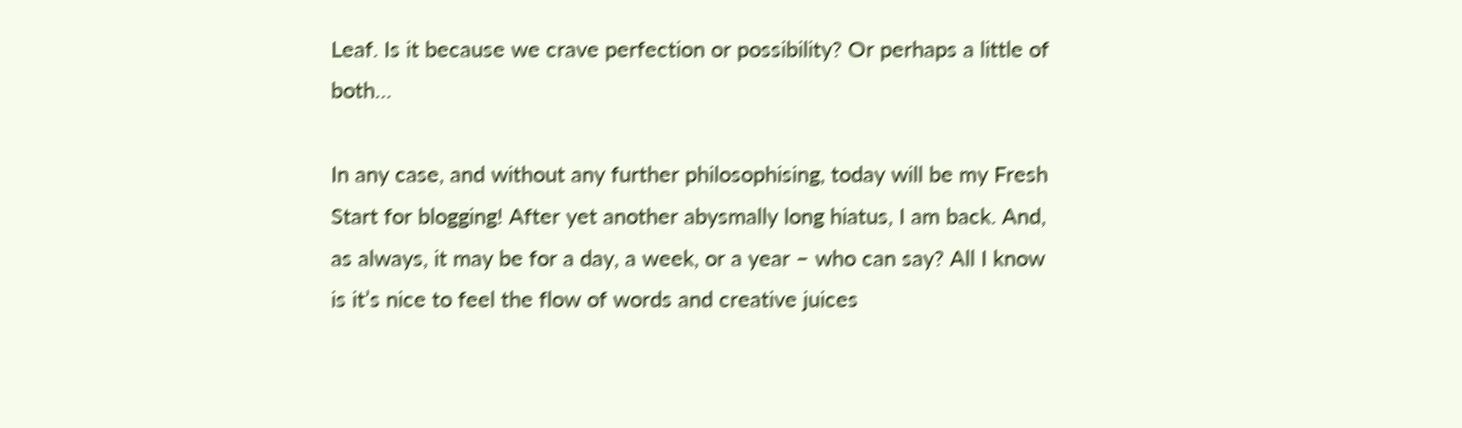Leaf. Is it because we crave perfection or possibility? Or perhaps a little of both…

In any case, and without any further philosophising, today will be my Fresh Start for blogging! After yet another abysmally long hiatus, I am back. And, as always, it may be for a day, a week, or a year – who can say? All I know is it’s nice to feel the flow of words and creative juices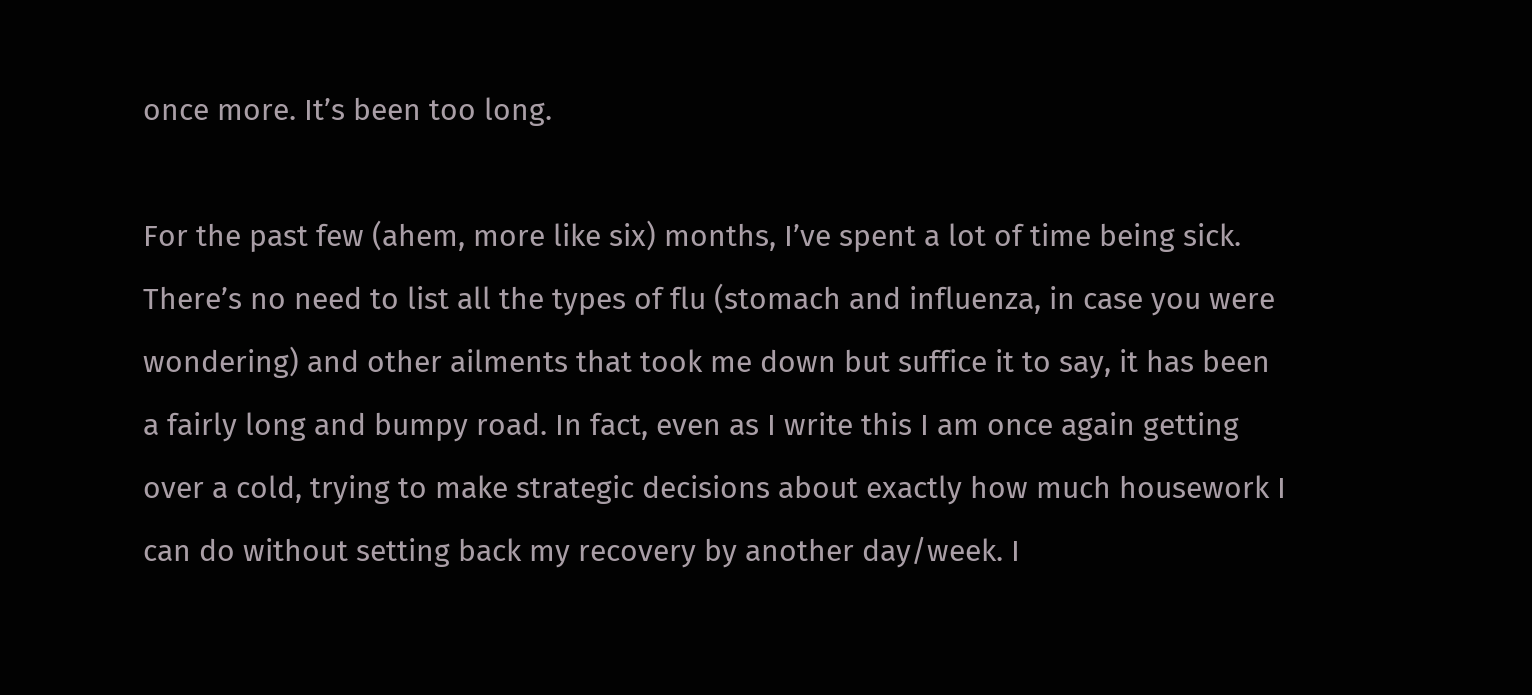once more. It’s been too long.

For the past few (ahem, more like six) months, I’ve spent a lot of time being sick. There’s no need to list all the types of flu (stomach and influenza, in case you were wondering) and other ailments that took me down but suffice it to say, it has been a fairly long and bumpy road. In fact, even as I write this I am once again getting over a cold, trying to make strategic decisions about exactly how much housework I can do without setting back my recovery by another day/week. I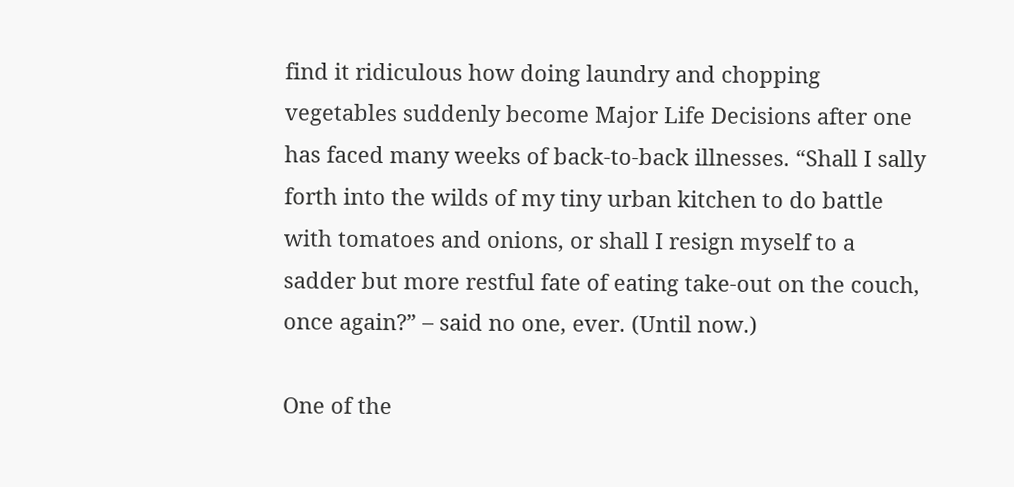find it ridiculous how doing laundry and chopping vegetables suddenly become Major Life Decisions after one has faced many weeks of back-to-back illnesses. “Shall I sally forth into the wilds of my tiny urban kitchen to do battle with tomatoes and onions, or shall I resign myself to a sadder but more restful fate of eating take-out on the couch, once again?” – said no one, ever. (Until now.)

One of the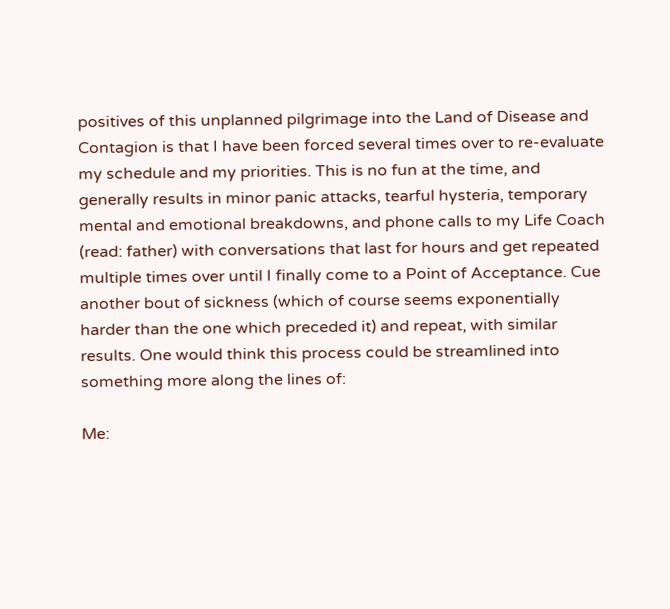positives of this unplanned pilgrimage into the Land of Disease and Contagion is that I have been forced several times over to re-evaluate my schedule and my priorities. This is no fun at the time, and generally results in minor panic attacks, tearful hysteria, temporary mental and emotional breakdowns, and phone calls to my Life Coach (read: father) with conversations that last for hours and get repeated multiple times over until I finally come to a Point of Acceptance. Cue another bout of sickness (which of course seems exponentially harder than the one which preceded it) and repeat, with similar results. One would think this process could be streamlined into something more along the lines of:

Me: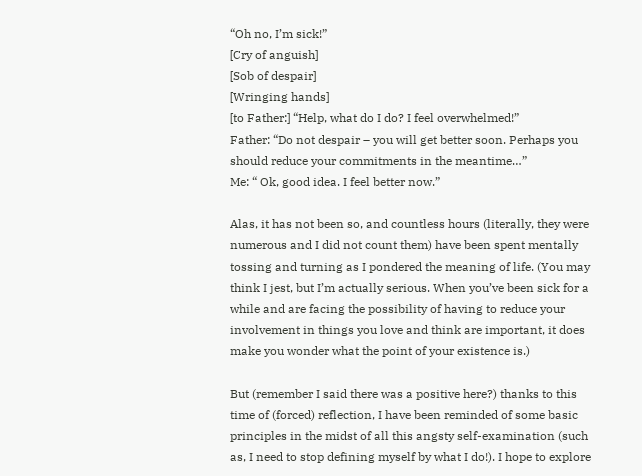“Oh no, I’m sick!”
[Cry of anguish]
[Sob of despair]
[Wringing hands]
[to Father:] “Help, what do I do? I feel overwhelmed!”
Father: “Do not despair – you will get better soon. Perhaps you should reduce your commitments in the meantime…”
Me: “ Ok, good idea. I feel better now.”

Alas, it has not been so, and countless hours (literally, they were numerous and I did not count them) have been spent mentally tossing and turning as I pondered the meaning of life. (You may think I jest, but I’m actually serious. When you’ve been sick for a while and are facing the possibility of having to reduce your involvement in things you love and think are important, it does make you wonder what the point of your existence is.)

But (remember I said there was a positive here?) thanks to this time of (forced) reflection, I have been reminded of some basic principles in the midst of all this angsty self-examination (such as, I need to stop defining myself by what I do!). I hope to explore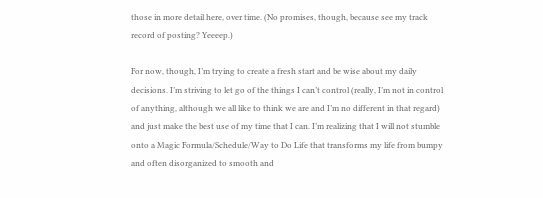those in more detail here, over time. (No promises, though, because see my track record of posting? Yeeeep.)

For now, though, I’m trying to create a fresh start and be wise about my daily decisions. I’m striving to let go of the things I can’t control (really, I’m not in control of anything, although we all like to think we are and I’m no different in that regard) and just make the best use of my time that I can. I’m realizing that I will not stumble onto a Magic Formula/Schedule/Way to Do Life that transforms my life from bumpy and often disorganized to smooth and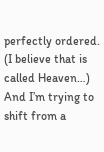perfectly ordered. (I believe that is called Heaven…) And I’m trying to shift from a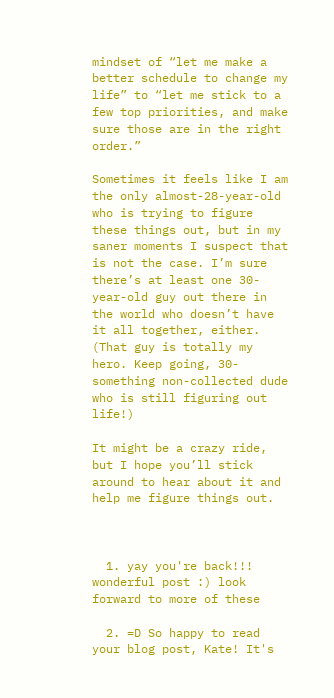mindset of “let me make a better schedule to change my life” to “let me stick to a few top priorities, and make sure those are in the right order.”

Sometimes it feels like I am the only almost-28-year-old who is trying to figure these things out, but in my saner moments I suspect that is not the case. I’m sure there’s at least one 30-year-old guy out there in the world who doesn’t have it all together, either. (That guy is totally my hero. Keep going, 30-something non-collected dude who is still figuring out life!)

It might be a crazy ride, but I hope you’ll stick around to hear about it and help me figure things out.



  1. yay you're back!!! wonderful post :) look forward to more of these

  2. =D So happy to read your blog post, Kate! It's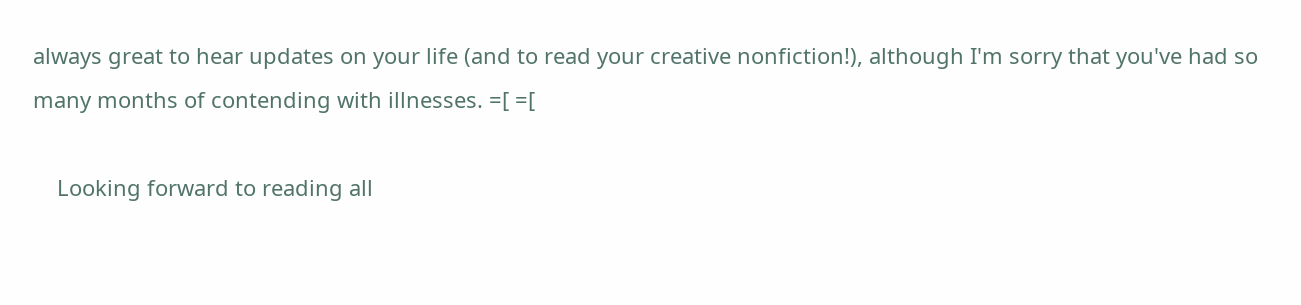always great to hear updates on your life (and to read your creative nonfiction!), although I'm sorry that you've had so many months of contending with illnesses. =[ =[

    Looking forward to reading all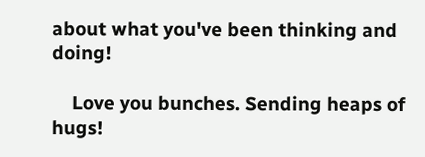about what you've been thinking and doing!

    Love you bunches. Sending heaps of hugs!